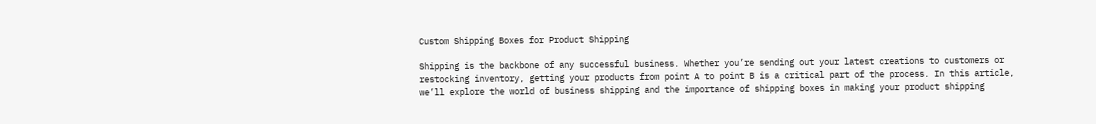Custom Shipping Boxes for Product Shipping

Shipping is the backbone of any successful business. Whether you’re sending out your latest creations to customers or restocking inventory, getting your products from point A to point B is a critical part of the process. In this article, we’ll explore the world of business shipping and the importance of shipping boxes in making your product shipping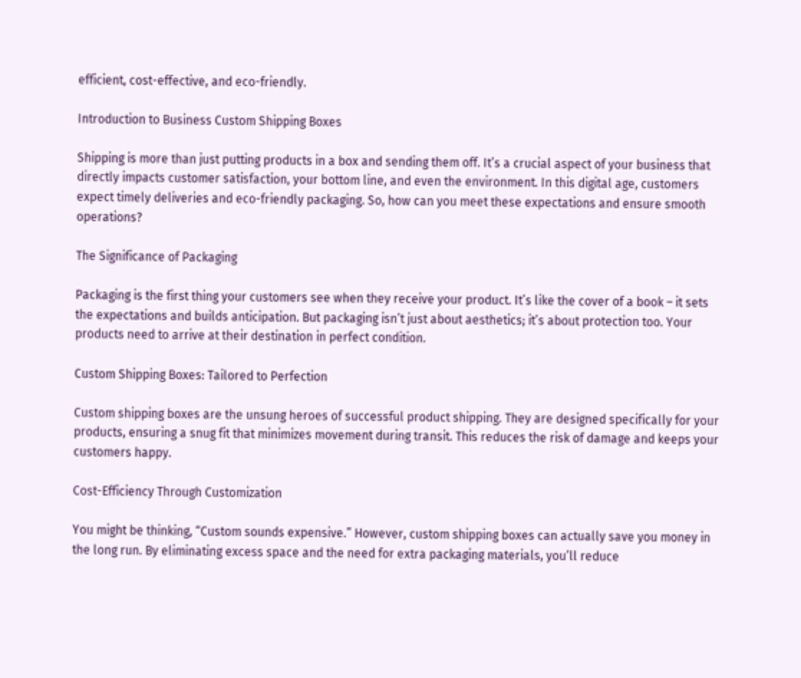efficient, cost-effective, and eco-friendly.

Introduction to Business Custom Shipping Boxes

Shipping is more than just putting products in a box and sending them off. It’s a crucial aspect of your business that directly impacts customer satisfaction, your bottom line, and even the environment. In this digital age, customers expect timely deliveries and eco-friendly packaging. So, how can you meet these expectations and ensure smooth operations?

The Significance of Packaging

Packaging is the first thing your customers see when they receive your product. It’s like the cover of a book – it sets the expectations and builds anticipation. But packaging isn’t just about aesthetics; it’s about protection too. Your products need to arrive at their destination in perfect condition.

Custom Shipping Boxes: Tailored to Perfection

Custom shipping boxes are the unsung heroes of successful product shipping. They are designed specifically for your products, ensuring a snug fit that minimizes movement during transit. This reduces the risk of damage and keeps your customers happy.

Cost-Efficiency Through Customization

You might be thinking, “Custom sounds expensive.” However, custom shipping boxes can actually save you money in the long run. By eliminating excess space and the need for extra packaging materials, you’ll reduce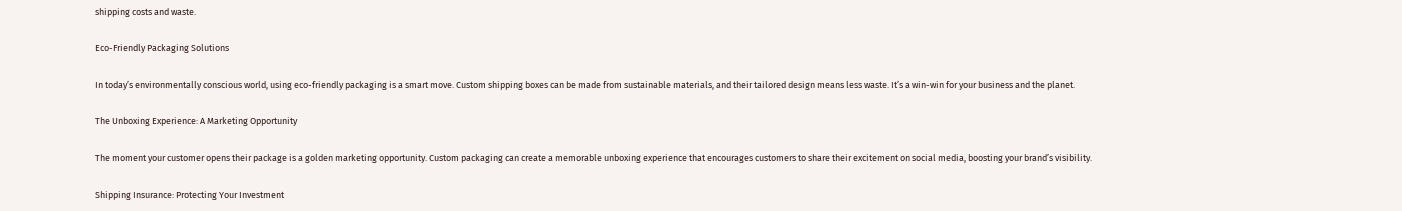shipping costs and waste.

Eco-Friendly Packaging Solutions

In today’s environmentally conscious world, using eco-friendly packaging is a smart move. Custom shipping boxes can be made from sustainable materials, and their tailored design means less waste. It’s a win-win for your business and the planet.

The Unboxing Experience: A Marketing Opportunity

The moment your customer opens their package is a golden marketing opportunity. Custom packaging can create a memorable unboxing experience that encourages customers to share their excitement on social media, boosting your brand’s visibility.

Shipping Insurance: Protecting Your Investment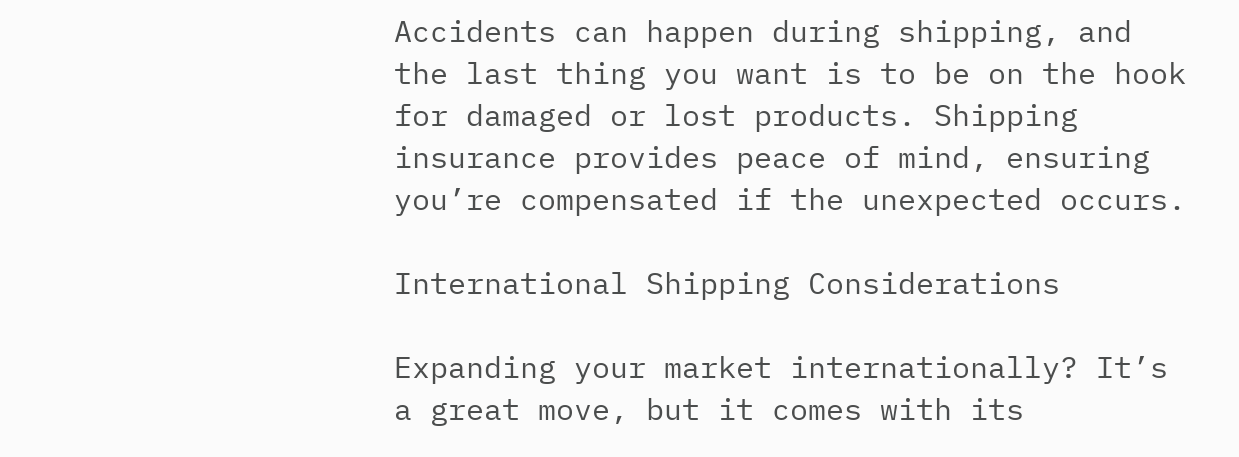Accidents can happen during shipping, and the last thing you want is to be on the hook for damaged or lost products. Shipping insurance provides peace of mind, ensuring you’re compensated if the unexpected occurs.

International Shipping Considerations

Expanding your market internationally? It’s a great move, but it comes with its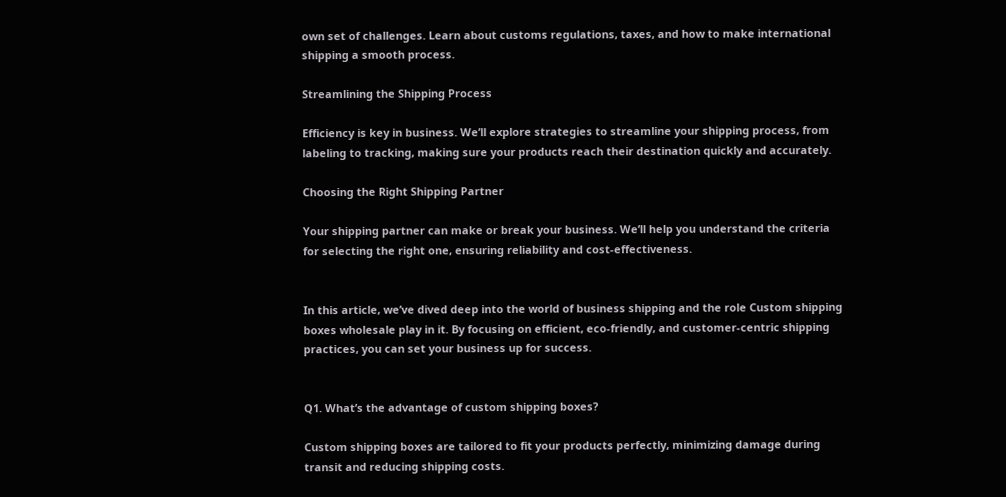own set of challenges. Learn about customs regulations, taxes, and how to make international shipping a smooth process.

Streamlining the Shipping Process

Efficiency is key in business. We’ll explore strategies to streamline your shipping process, from labeling to tracking, making sure your products reach their destination quickly and accurately.

Choosing the Right Shipping Partner

Your shipping partner can make or break your business. We’ll help you understand the criteria for selecting the right one, ensuring reliability and cost-effectiveness.


In this article, we’ve dived deep into the world of business shipping and the role Custom shipping boxes wholesale play in it. By focusing on efficient, eco-friendly, and customer-centric shipping practices, you can set your business up for success.


Q1. What’s the advantage of custom shipping boxes?

Custom shipping boxes are tailored to fit your products perfectly, minimizing damage during transit and reducing shipping costs.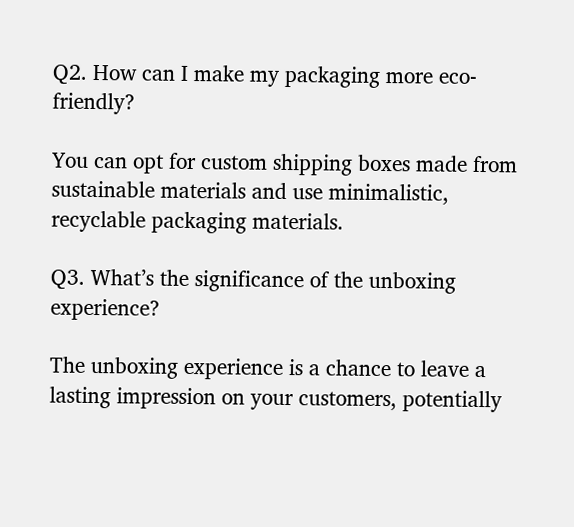Q2. How can I make my packaging more eco-friendly?

You can opt for custom shipping boxes made from sustainable materials and use minimalistic, recyclable packaging materials.

Q3. What’s the significance of the unboxing experience?

The unboxing experience is a chance to leave a lasting impression on your customers, potentially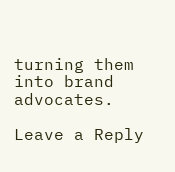turning them into brand advocates.

Leave a Reply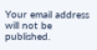Your email address will not be published.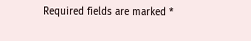Required fields are marked *